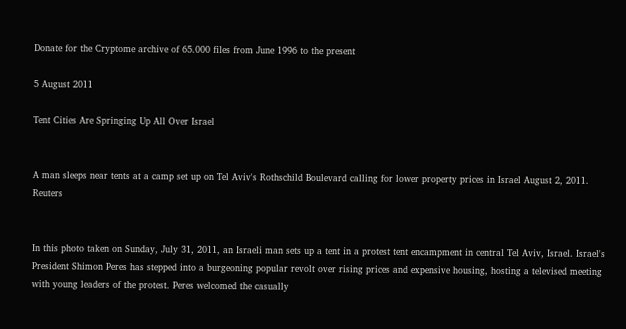Donate for the Cryptome archive of 65.000 files from June 1996 to the present

5 August 2011

Tent Cities Are Springing Up All Over Israel


A man sleeps near tents at a camp set up on Tel Aviv's Rothschild Boulevard calling for lower property prices in Israel August 2, 2011. Reuters


In this photo taken on Sunday, July 31, 2011, an Israeli man sets up a tent in a protest tent encampment in central Tel Aviv, Israel. Israel's President Shimon Peres has stepped into a burgeoning popular revolt over rising prices and expensive housing, hosting a televised meeting with young leaders of the protest. Peres welcomed the casually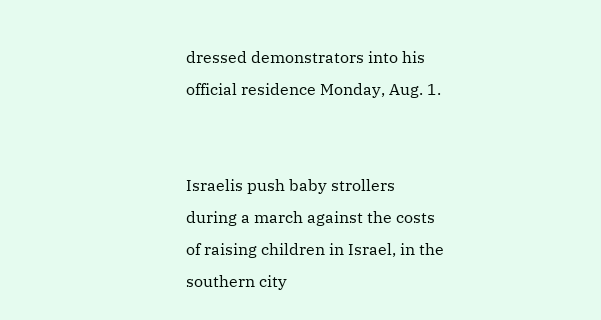dressed demonstrators into his official residence Monday, Aug. 1.


Israelis push baby strollers during a march against the costs of raising children in Israel, in the southern city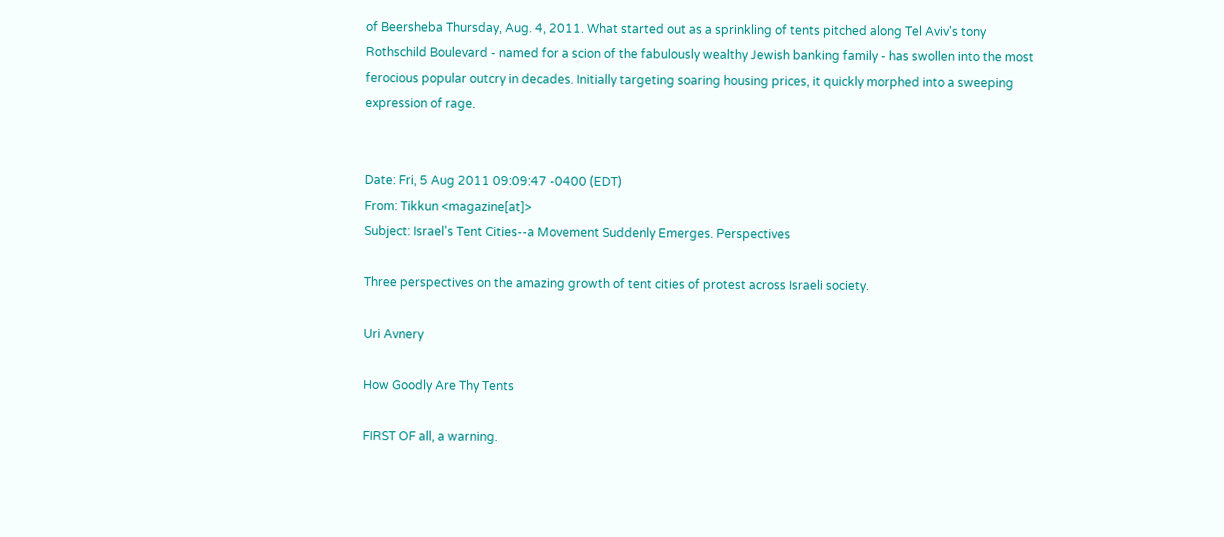of Beersheba Thursday, Aug. 4, 2011. What started out as a sprinkling of tents pitched along Tel Aviv's tony Rothschild Boulevard - named for a scion of the fabulously wealthy Jewish banking family - has swollen into the most ferocious popular outcry in decades. Initially targeting soaring housing prices, it quickly morphed into a sweeping expression of rage.


Date: Fri, 5 Aug 2011 09:09:47 -0400 (EDT)
From: Tikkun <magazine[at]>
Subject: Israel's Tent Cities--a Movement Suddenly Emerges. Perspectives

Three perspectives on the amazing growth of tent cities of protest across Israeli society.

Uri Avnery

How Goodly Are Thy Tents

FIRST OF all, a warning.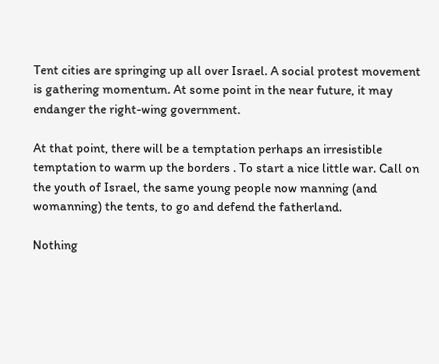Tent cities are springing up all over Israel. A social protest movement is gathering momentum. At some point in the near future, it may endanger the right-wing government.

At that point, there will be a temptation perhaps an irresistible temptation to warm up the borders . To start a nice little war. Call on the youth of Israel, the same young people now manning (and womanning) the tents, to go and defend the fatherland.

Nothing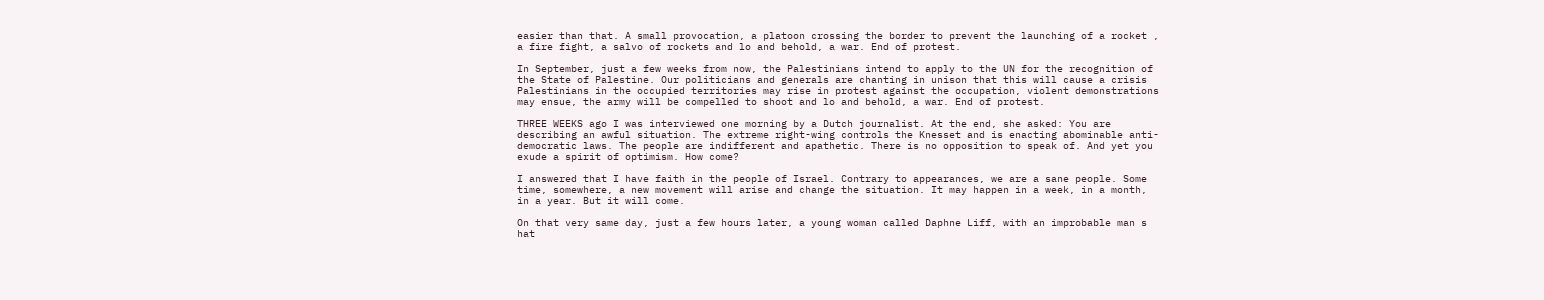easier than that. A small provocation, a platoon crossing the border to prevent the launching of a rocket , a fire fight, a salvo of rockets and lo and behold, a war. End of protest.

In September, just a few weeks from now, the Palestinians intend to apply to the UN for the recognition of the State of Palestine. Our politicians and generals are chanting in unison that this will cause a crisis Palestinians in the occupied territories may rise in protest against the occupation, violent demonstrations may ensue, the army will be compelled to shoot and lo and behold, a war. End of protest.

THREE WEEKS ago I was interviewed one morning by a Dutch journalist. At the end, she asked: You are describing an awful situation. The extreme right-wing controls the Knesset and is enacting abominable anti-democratic laws. The people are indifferent and apathetic. There is no opposition to speak of. And yet you exude a spirit of optimism. How come?

I answered that I have faith in the people of Israel. Contrary to appearances, we are a sane people. Some time, somewhere, a new movement will arise and change the situation. It may happen in a week, in a month, in a year. But it will come.

On that very same day, just a few hours later, a young woman called Daphne Liff, with an improbable man s hat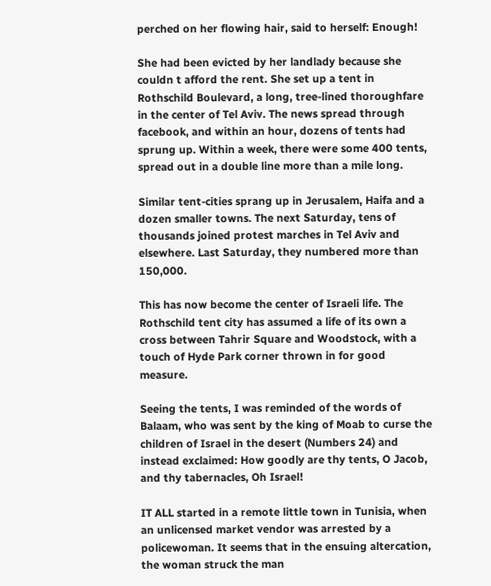perched on her flowing hair, said to herself: Enough!

She had been evicted by her landlady because she couldn t afford the rent. She set up a tent in Rothschild Boulevard, a long, tree-lined thoroughfare in the center of Tel Aviv. The news spread through facebook, and within an hour, dozens of tents had sprung up. Within a week, there were some 400 tents, spread out in a double line more than a mile long.

Similar tent-cities sprang up in Jerusalem, Haifa and a dozen smaller towns. The next Saturday, tens of thousands joined protest marches in Tel Aviv and elsewhere. Last Saturday, they numbered more than 150,000.

This has now become the center of Israeli life. The Rothschild tent city has assumed a life of its own a cross between Tahrir Square and Woodstock, with a touch of Hyde Park corner thrown in for good measure.

Seeing the tents, I was reminded of the words of Balaam, who was sent by the king of Moab to curse the children of Israel in the desert (Numbers 24) and instead exclaimed: How goodly are thy tents, O Jacob, and thy tabernacles, Oh Israel!

IT ALL started in a remote little town in Tunisia, when an unlicensed market vendor was arrested by a policewoman. It seems that in the ensuing altercation, the woman struck the man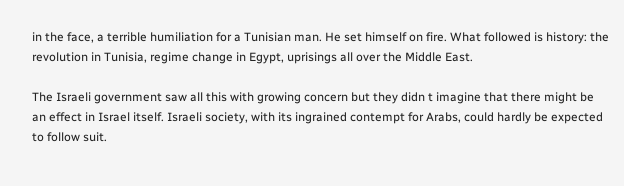in the face, a terrible humiliation for a Tunisian man. He set himself on fire. What followed is history: the revolution in Tunisia, regime change in Egypt, uprisings all over the Middle East.

The Israeli government saw all this with growing concern but they didn t imagine that there might be an effect in Israel itself. Israeli society, with its ingrained contempt for Arabs, could hardly be expected to follow suit.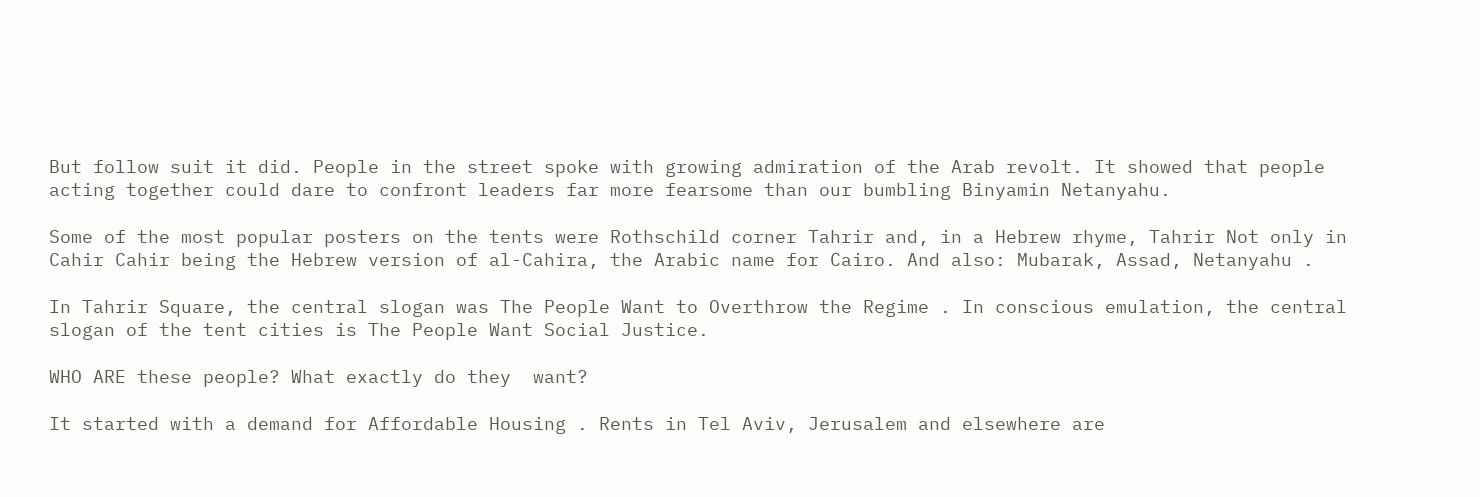But follow suit it did. People in the street spoke with growing admiration of the Arab revolt. It showed that people acting together could dare to confront leaders far more fearsome than our bumbling Binyamin Netanyahu.

Some of the most popular posters on the tents were Rothschild corner Tahrir and, in a Hebrew rhyme, Tahrir Not only in Cahir Cahir being the Hebrew version of al-Cahira, the Arabic name for Cairo. And also: Mubarak, Assad, Netanyahu .

In Tahrir Square, the central slogan was The People Want to Overthrow the Regime . In conscious emulation, the central slogan of the tent cities is The People Want Social Justice.

WHO ARE these people? What exactly do they  want?

It started with a demand for Affordable Housing . Rents in Tel Aviv, Jerusalem and elsewhere are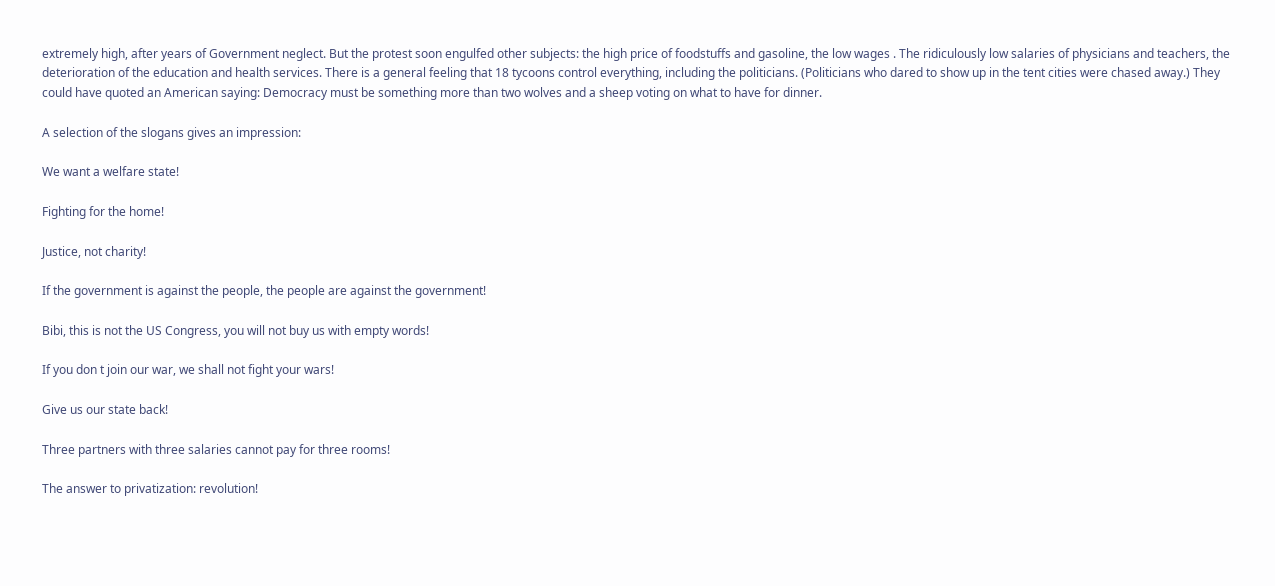extremely high, after years of Government neglect. But the protest soon engulfed other subjects: the high price of foodstuffs and gasoline, the low wages . The ridiculously low salaries of physicians and teachers, the deterioration of the education and health services. There is a general feeling that 18 tycoons control everything, including the politicians. (Politicians who dared to show up in the tent cities were chased away.) They could have quoted an American saying: Democracy must be something more than two wolves and a sheep voting on what to have for dinner.

A selection of the slogans gives an impression:

We want a welfare state!

Fighting for the home!

Justice, not charity!

If the government is against the people, the people are against the government!

Bibi, this is not the US Congress, you will not buy us with empty words!

If you don t join our war, we shall not fight your wars!

Give us our state back!

Three partners with three salaries cannot pay for three rooms!

The answer to privatization: revolution!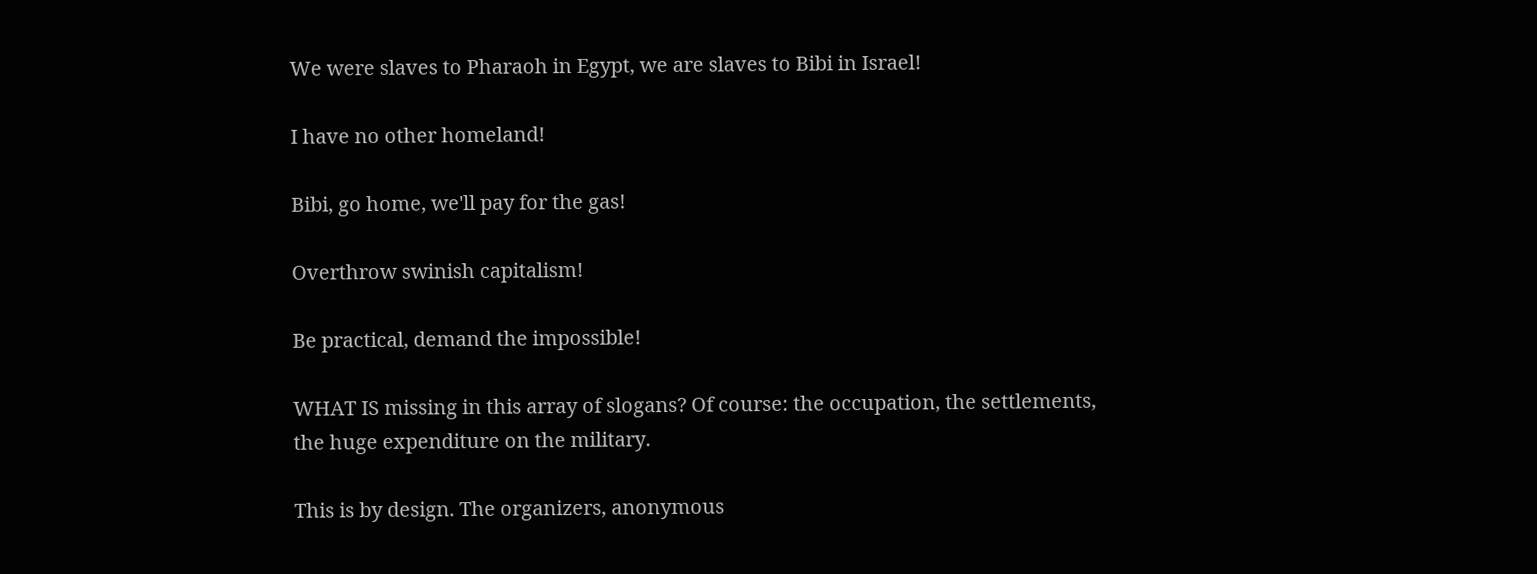We were slaves to Pharaoh in Egypt, we are slaves to Bibi in Israel!

I have no other homeland!

Bibi, go home, we'll pay for the gas!

Overthrow swinish capitalism!

Be practical, demand the impossible!

WHAT IS missing in this array of slogans? Of course: the occupation, the settlements, the huge expenditure on the military.

This is by design. The organizers, anonymous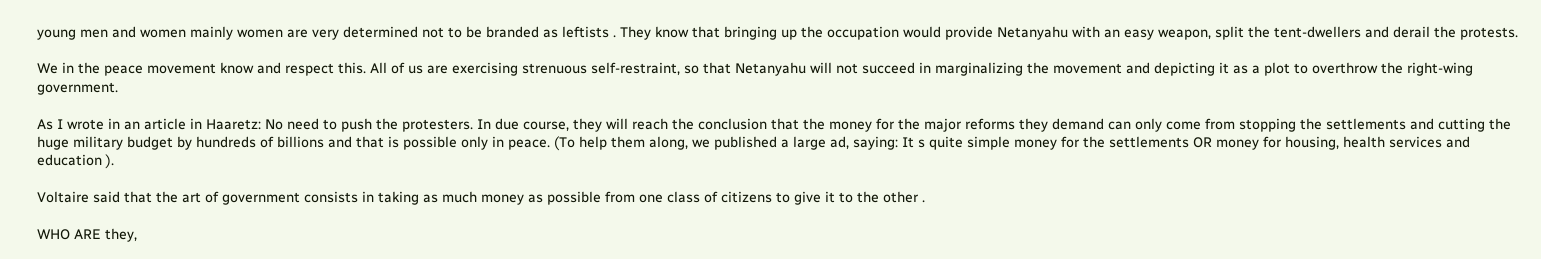young men and women mainly women are very determined not to be branded as leftists . They know that bringing up the occupation would provide Netanyahu with an easy weapon, split the tent-dwellers and derail the protests.

We in the peace movement know and respect this. All of us are exercising strenuous self-restraint, so that Netanyahu will not succeed in marginalizing the movement and depicting it as a plot to overthrow the right-wing government.

As I wrote in an article in Haaretz: No need to push the protesters. In due course, they will reach the conclusion that the money for the major reforms they demand can only come from stopping the settlements and cutting the huge military budget by hundreds of billions and that is possible only in peace. (To help them along, we published a large ad, saying: It s quite simple money for the settlements OR money for housing, health services and education ).

Voltaire said that the art of government consists in taking as much money as possible from one class of citizens to give it to the other .

WHO ARE they,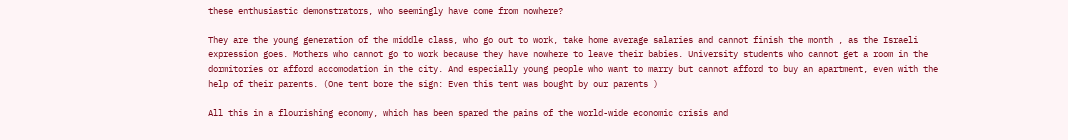these enthusiastic demonstrators, who seemingly have come from nowhere?

They are the young generation of the middle class, who go out to work, take home average salaries and cannot finish the month , as the Israeli expression goes. Mothers who cannot go to work because they have nowhere to leave their babies. University students who cannot get a room in the dormitories or afford accomodation in the city. And especially young people who want to marry but cannot afford to buy an apartment, even with the help of their parents. (One tent bore the sign: Even this tent was bought by our parents )

All this in a flourishing economy, which has been spared the pains of the world-wide economic crisis and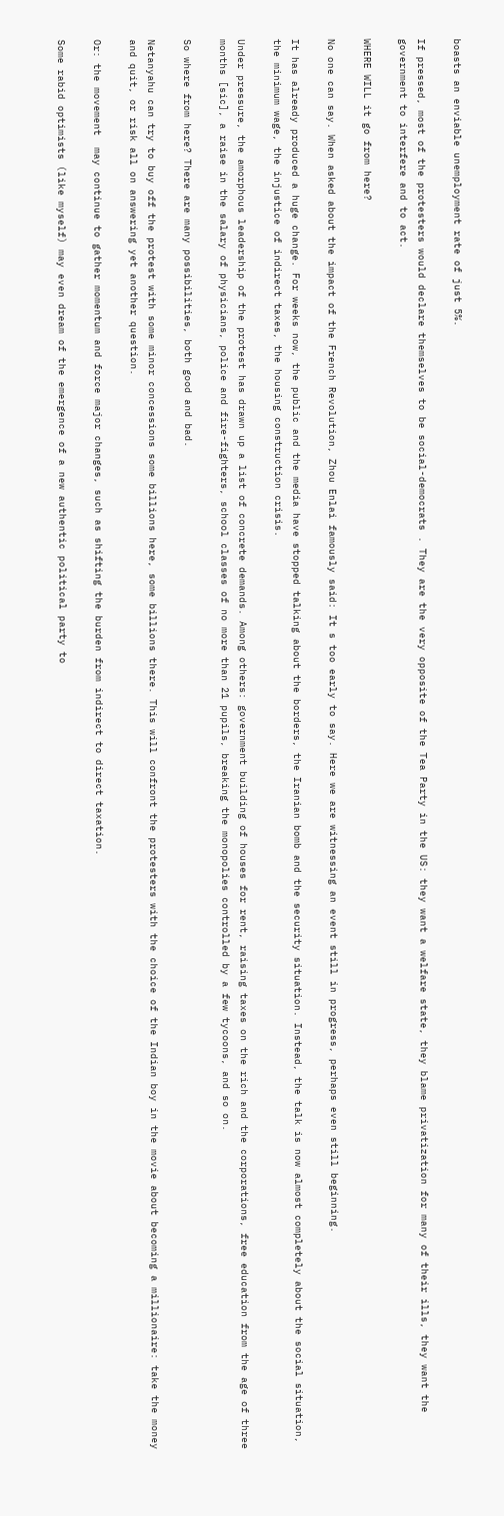boasts an enviable unemployment rate of just 5%.

If pressed, most of the protesters would declare themselves to be social-democrats . They are the very opposite of the Tea Party in the US: they want a welfare state, they blame privatization for many of their ills, they want the government to interfere and to act.

WHERE WILL it go from here?

No one can say. When asked about the impact of the French Revolution, Zhou Enlai famously said: It s too early to say. Here we are witnessing an event still in progress, perhaps even still beginning.

It has already produced a huge change. For weeks now, the public and the media have stopped talking about the borders, the Iranian bomb and the security situation. Instead, the talk is now almost completely about the social situation, the minimum wage, the injustice of indirect taxes, the housing construction crisis.

Under pressure, the amorphous leadership of the protest has drawn up a list of concrete demands. Among others: government building of houses for rent, raising taxes on the rich and the corporations, free education from the age of three months [sic], a raise in the salary of physicians, police and fire-fighters, school classes of no more than 21 pupils, breaking the monopolies controlled by a few tycoons, and so on.

So where from here? There are many possibilities, both good and bad.

Netanyahu can try to buy off the protest with some minor concessions some billions here, some billions there. This will confront the protesters with the choice of the Indian boy in the movie about becoming a millionaire: take the money and quit, or risk all on answering yet another question.

Or: the movement  may continue to gather momentum and force major changes, such as shifting the burden from indirect to direct taxation.

Some rabid optimists (like myself) may even dream of the emergence of a new authentic political party to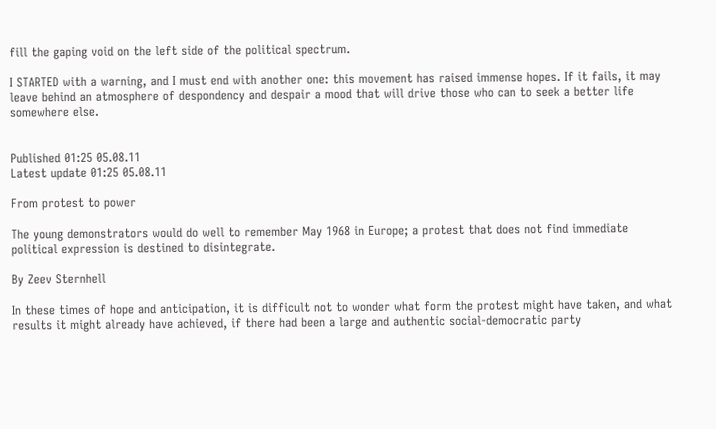fill the gaping void on the left side of the political spectrum.

I STARTED with a warning, and I must end with another one: this movement has raised immense hopes. If it fails, it may leave behind an atmosphere of despondency and despair a mood that will drive those who can to seek a better life somewhere else.


Published 01:25 05.08.11
Latest update 01:25 05.08.11

From protest to power

The young demonstrators would do well to remember May 1968 in Europe; a protest that does not find immediate political expression is destined to disintegrate.

By Zeev Sternhell

In these times of hope and anticipation, it is difficult not to wonder what form the protest might have taken, and what results it might already have achieved, if there had been a large and authentic social-democratic party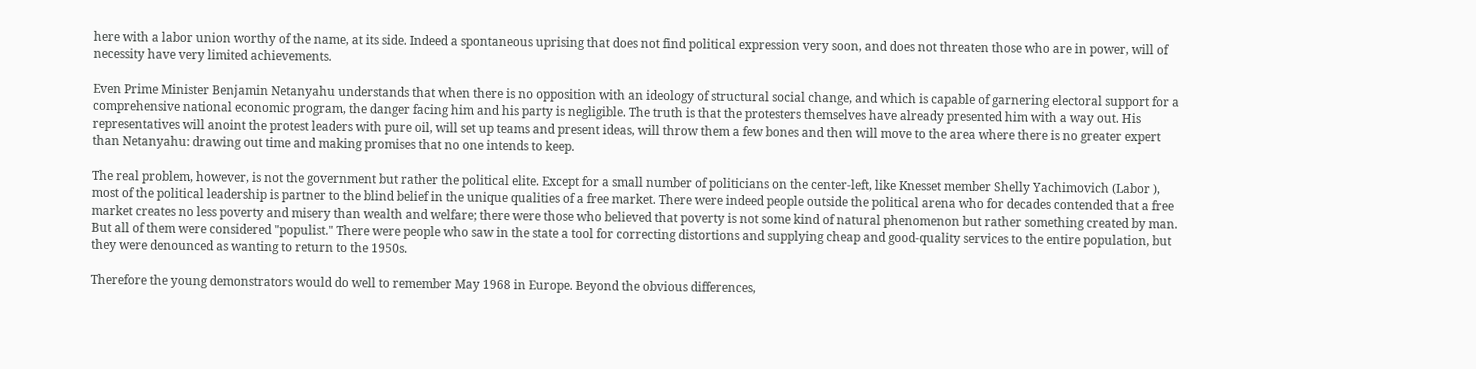here with a labor union worthy of the name, at its side. Indeed a spontaneous uprising that does not find political expression very soon, and does not threaten those who are in power, will of necessity have very limited achievements.

Even Prime Minister Benjamin Netanyahu understands that when there is no opposition with an ideology of structural social change, and which is capable of garnering electoral support for a comprehensive national economic program, the danger facing him and his party is negligible. The truth is that the protesters themselves have already presented him with a way out. His representatives will anoint the protest leaders with pure oil, will set up teams and present ideas, will throw them a few bones and then will move to the area where there is no greater expert than Netanyahu: drawing out time and making promises that no one intends to keep.

The real problem, however, is not the government but rather the political elite. Except for a small number of politicians on the center-left, like Knesset member Shelly Yachimovich (Labor ), most of the political leadership is partner to the blind belief in the unique qualities of a free market. There were indeed people outside the political arena who for decades contended that a free market creates no less poverty and misery than wealth and welfare; there were those who believed that poverty is not some kind of natural phenomenon but rather something created by man. But all of them were considered "populist." There were people who saw in the state a tool for correcting distortions and supplying cheap and good-quality services to the entire population, but they were denounced as wanting to return to the 1950s.

Therefore the young demonstrators would do well to remember May 1968 in Europe. Beyond the obvious differences,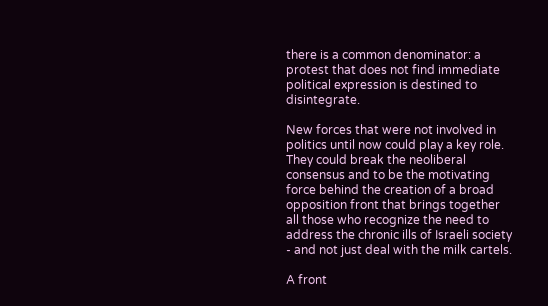there is a common denominator: a protest that does not find immediate political expression is destined to disintegrate.

New forces that were not involved in politics until now could play a key role. They could break the neoliberal consensus and to be the motivating force behind the creation of a broad opposition front that brings together all those who recognize the need to address the chronic ills of Israeli society - and not just deal with the milk cartels.

A front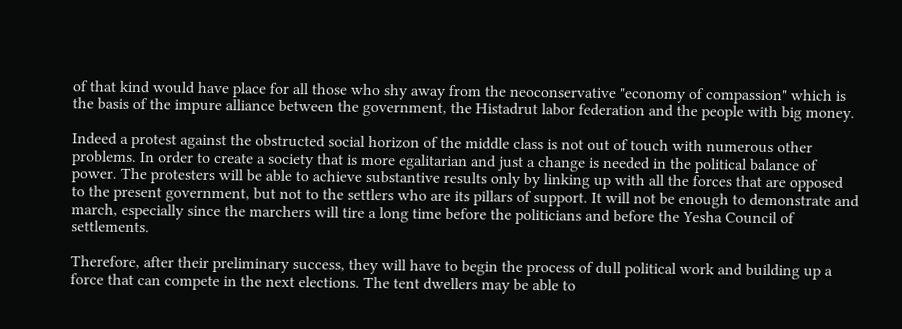of that kind would have place for all those who shy away from the neoconservative "economy of compassion" which is the basis of the impure alliance between the government, the Histadrut labor federation and the people with big money.

Indeed a protest against the obstructed social horizon of the middle class is not out of touch with numerous other problems. In order to create a society that is more egalitarian and just a change is needed in the political balance of power. The protesters will be able to achieve substantive results only by linking up with all the forces that are opposed to the present government, but not to the settlers who are its pillars of support. It will not be enough to demonstrate and march, especially since the marchers will tire a long time before the politicians and before the Yesha Council of settlements.

Therefore, after their preliminary success, they will have to begin the process of dull political work and building up a force that can compete in the next elections. The tent dwellers may be able to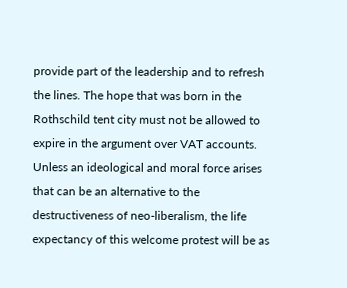provide part of the leadership and to refresh the lines. The hope that was born in the Rothschild tent city must not be allowed to expire in the argument over VAT accounts. Unless an ideological and moral force arises that can be an alternative to the destructiveness of neo-liberalism, the life expectancy of this welcome protest will be as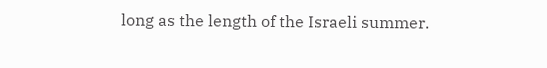long as the length of the Israeli summer.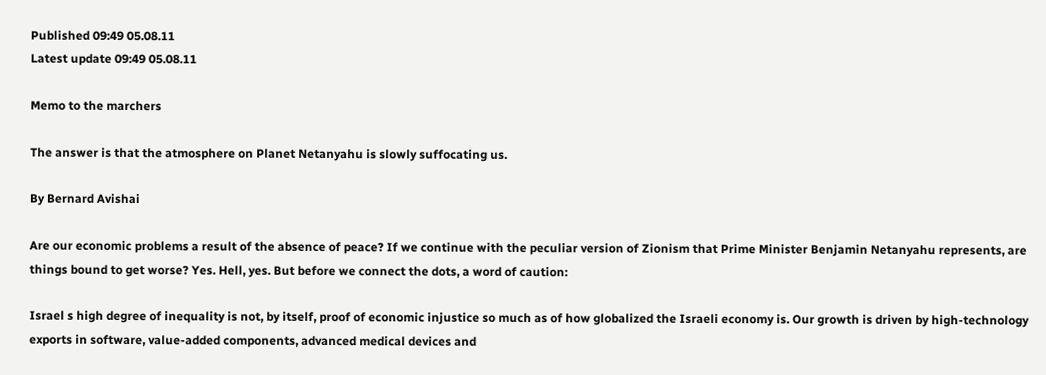Published 09:49 05.08.11
Latest update 09:49 05.08.11

Memo to the marchers

The answer is that the atmosphere on Planet Netanyahu is slowly suffocating us.

By Bernard Avishai

Are our economic problems a result of the absence of peace? If we continue with the peculiar version of Zionism that Prime Minister Benjamin Netanyahu represents, are things bound to get worse? Yes. Hell, yes. But before we connect the dots, a word of caution:

Israel s high degree of inequality is not, by itself, proof of economic injustice so much as of how globalized the Israeli economy is. Our growth is driven by high-technology exports in software, value-added components, advanced medical devices and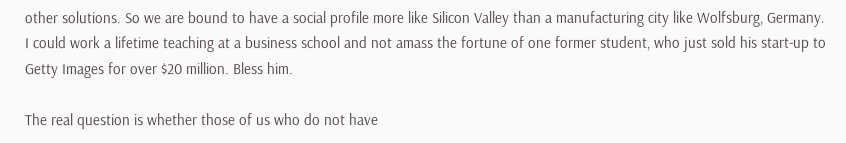other solutions. So we are bound to have a social profile more like Silicon Valley than a manufacturing city like Wolfsburg, Germany. I could work a lifetime teaching at a business school and not amass the fortune of one former student, who just sold his start-up to Getty Images for over $20 million. Bless him.

The real question is whether those of us who do not have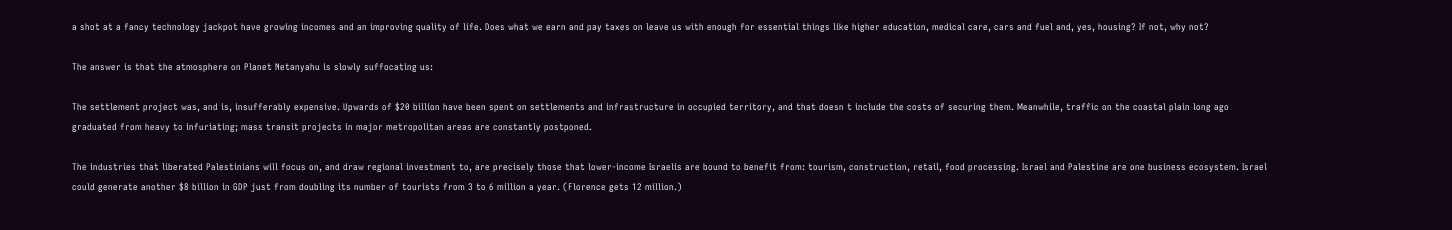a shot at a fancy technology jackpot have growing incomes and an improving quality of life. Does what we earn and pay taxes on leave us with enough for essential things like higher education, medical care, cars and fuel and, yes, housing? If not, why not?

The answer is that the atmosphere on Planet Netanyahu is slowly suffocating us:

The settlement project was, and is, insufferably expensive. Upwards of $20 billion have been spent on settlements and infrastructure in occupied territory, and that doesn t include the costs of securing them. Meanwhile, traffic on the coastal plain long ago graduated from heavy to infuriating; mass transit projects in major metropolitan areas are constantly postponed.

The industries that liberated Palestinians will focus on, and draw regional investment to, are precisely those that lower-income Israelis are bound to benefit from: tourism, construction, retail, food processing. Israel and Palestine are one business ecosystem. Israel could generate another $8 billion in GDP just from doubling its number of tourists from 3 to 6 million a year. (Florence gets 12 million.)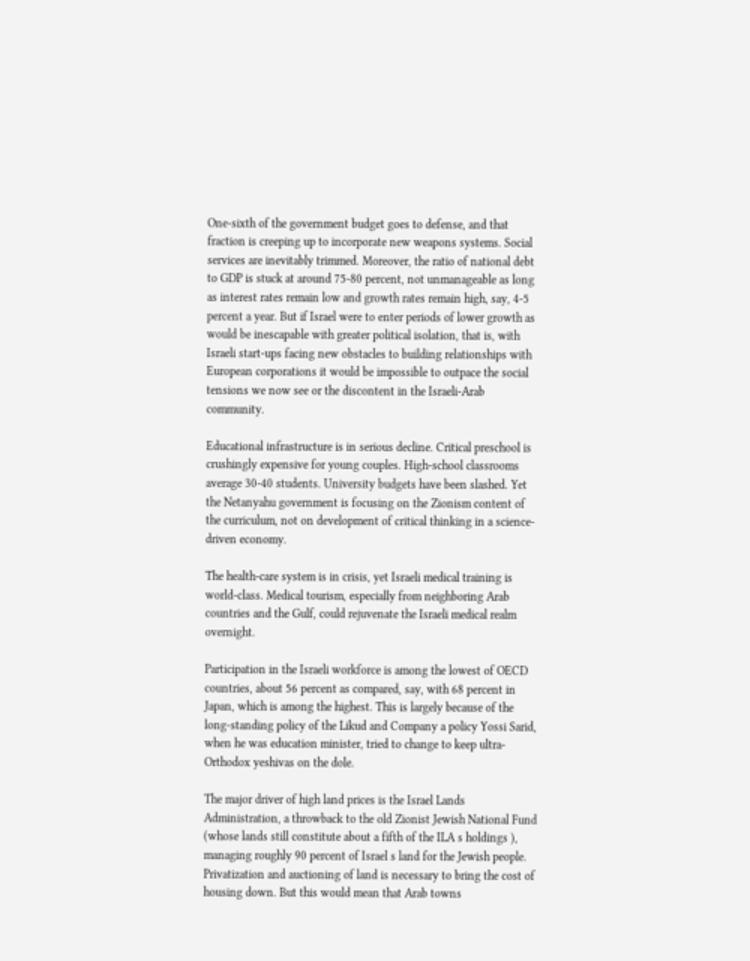One-sixth of the government budget goes to defense, and that fraction is creeping up to incorporate new weapons systems. Social services are inevitably trimmed. Moreover, the ratio of national debt to GDP is stuck at around 75-80 percent, not unmanageable as long as interest rates remain low and growth rates remain high, say, 4-5 percent a year. But if Israel were to enter periods of lower growth as would be inescapable with greater political isolation, that is, with Israeli start-ups facing new obstacles to building relationships with European corporations it would be impossible to outpace the social tensions we now see or the discontent in the Israeli-Arab community.

Educational infrastructure is in serious decline. Critical preschool is crushingly expensive for young couples. High-school classrooms average 30-40 students. University budgets have been slashed. Yet the Netanyahu government is focusing on the Zionism content of the curriculum, not on development of critical thinking in a science-driven economy.

The health-care system is in crisis, yet Israeli medical training is world-class. Medical tourism, especially from neighboring Arab countries and the Gulf, could rejuvenate the Israeli medical realm overnight.

Participation in the Israeli workforce is among the lowest of OECD countries, about 56 percent as compared, say, with 68 percent in Japan, which is among the highest. This is largely because of the long-standing policy of the Likud and Company a policy Yossi Sarid, when he was education minister, tried to change to keep ultra-Orthodox yeshivas on the dole.

The major driver of high land prices is the Israel Lands Administration, a throwback to the old Zionist Jewish National Fund (whose lands still constitute about a fifth of the ILA s holdings ), managing roughly 90 percent of Israel s land for the Jewish people. Privatization and auctioning of land is necessary to bring the cost of housing down. But this would mean that Arab towns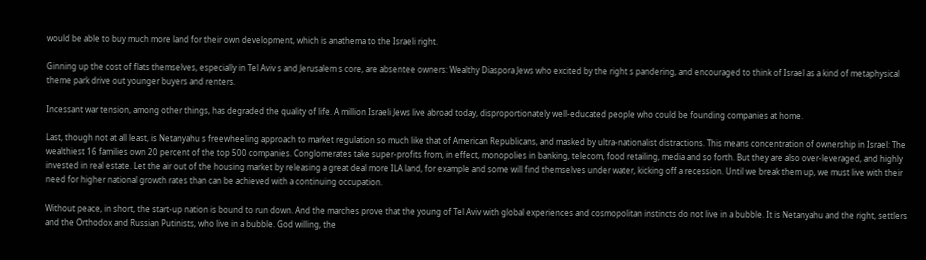would be able to buy much more land for their own development, which is anathema to the Israeli right.

Ginning up the cost of flats themselves, especially in Tel Aviv s and Jerusalem s core, are absentee owners: Wealthy Diaspora Jews who excited by the right s pandering, and encouraged to think of Israel as a kind of metaphysical theme park drive out younger buyers and renters.

Incessant war tension, among other things, has degraded the quality of life. A million Israeli Jews live abroad today, disproportionately well-educated people who could be founding companies at home.

Last, though not at all least, is Netanyahu s freewheeling approach to market regulation so much like that of American Republicans, and masked by ultra-nationalist distractions. This means concentration of ownership in Israel: The wealthiest 16 families own 20 percent of the top 500 companies. Conglomerates take super-profits from, in effect, monopolies in banking, telecom, food retailing, media and so forth. But they are also over-leveraged, and highly invested in real estate. Let the air out of the housing market by releasing a great deal more ILA land, for example and some will find themselves under water, kicking off a recession. Until we break them up, we must live with their need for higher national growth rates than can be achieved with a continuing occupation.

Without peace, in short, the start-up nation is bound to run down. And the marches prove that the young of Tel Aviv with global experiences and cosmopolitan instincts do not live in a bubble. It is Netanyahu and the right, settlers and the Orthodox and Russian Putinists, who live in a bubble. God willing, the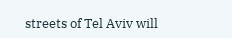streets of Tel Aviv will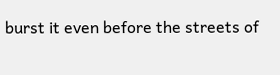burst it even before the streets of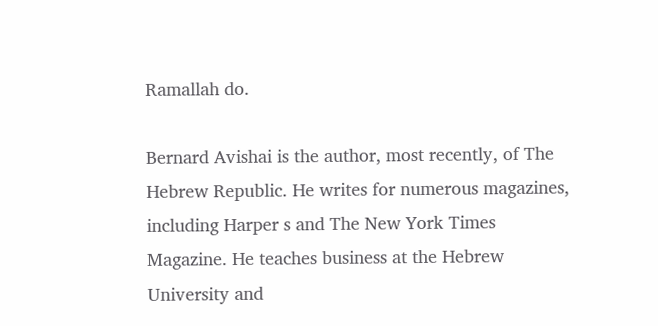Ramallah do.

Bernard Avishai is the author, most recently, of The Hebrew Republic. He writes for numerous magazines, including Harper s and The New York Times Magazine. He teaches business at the Hebrew University and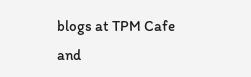blogs at TPM Cafe and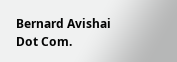Bernard Avishai Dot Com.